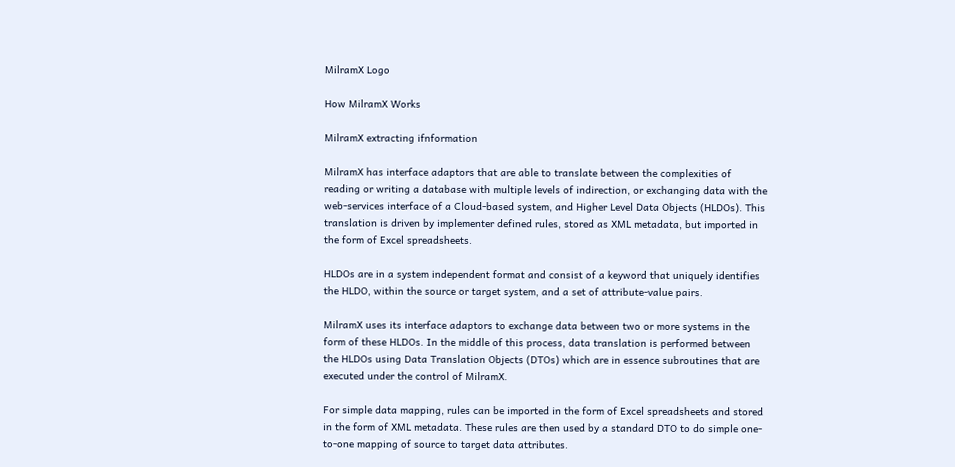MilramX Logo

How MilramX Works

MilramX extracting ifnformation

MilramX has interface adaptors that are able to translate between the complexities of reading or writing a database with multiple levels of indirection, or exchanging data with the web-services interface of a Cloud-based system, and Higher Level Data Objects (HLDOs). This translation is driven by implementer defined rules, stored as XML metadata, but imported in the form of Excel spreadsheets.

HLDOs are in a system independent format and consist of a keyword that uniquely identifies the HLDO, within the source or target system, and a set of attribute-value pairs.

MilramX uses its interface adaptors to exchange data between two or more systems in the form of these HLDOs. In the middle of this process, data translation is performed between the HLDOs using Data Translation Objects (DTOs) which are in essence subroutines that are executed under the control of MilramX.

For simple data mapping, rules can be imported in the form of Excel spreadsheets and stored in the form of XML metadata. These rules are then used by a standard DTO to do simple one-to-one mapping of source to target data attributes.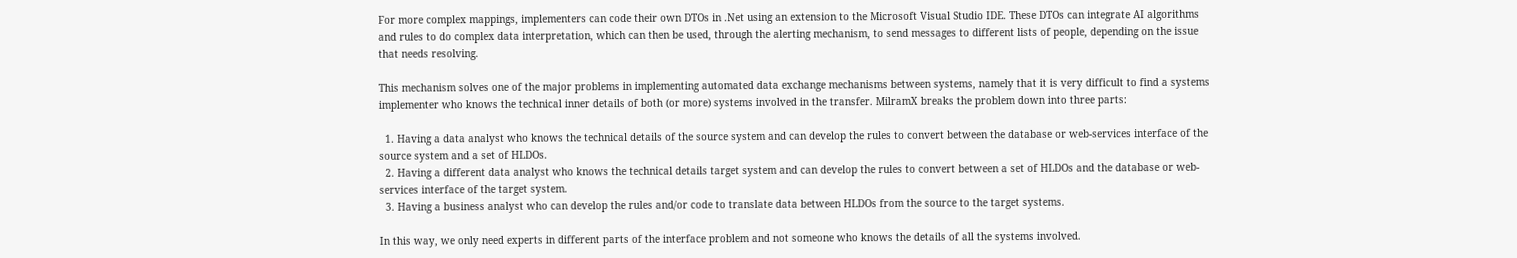For more complex mappings, implementers can code their own DTOs in .Net using an extension to the Microsoft Visual Studio IDE. These DTOs can integrate AI algorithms and rules to do complex data interpretation, which can then be used, through the alerting mechanism, to send messages to different lists of people, depending on the issue that needs resolving.

This mechanism solves one of the major problems in implementing automated data exchange mechanisms between systems, namely that it is very difficult to find a systems implementer who knows the technical inner details of both (or more) systems involved in the transfer. MilramX breaks the problem down into three parts:

  1. Having a data analyst who knows the technical details of the source system and can develop the rules to convert between the database or web-services interface of the source system and a set of HLDOs.
  2. Having a different data analyst who knows the technical details target system and can develop the rules to convert between a set of HLDOs and the database or web-services interface of the target system.
  3. Having a business analyst who can develop the rules and/or code to translate data between HLDOs from the source to the target systems.

In this way, we only need experts in different parts of the interface problem and not someone who knows the details of all the systems involved.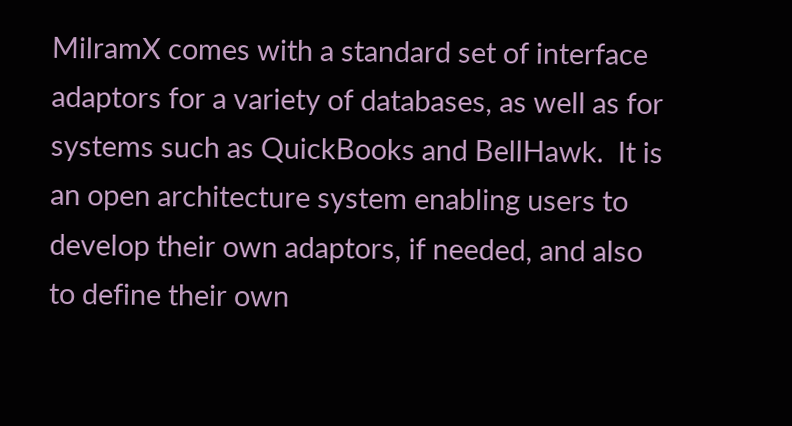MilramX comes with a standard set of interface adaptors for a variety of databases, as well as for systems such as QuickBooks and BellHawk.  It is an open architecture system enabling users to develop their own adaptors, if needed, and also to define their own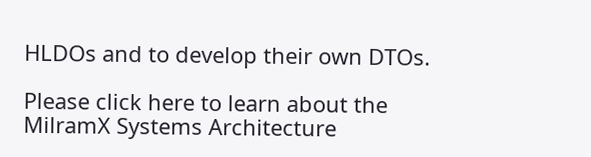HLDOs and to develop their own DTOs.

Please click here to learn about the MilramX Systems Architecture